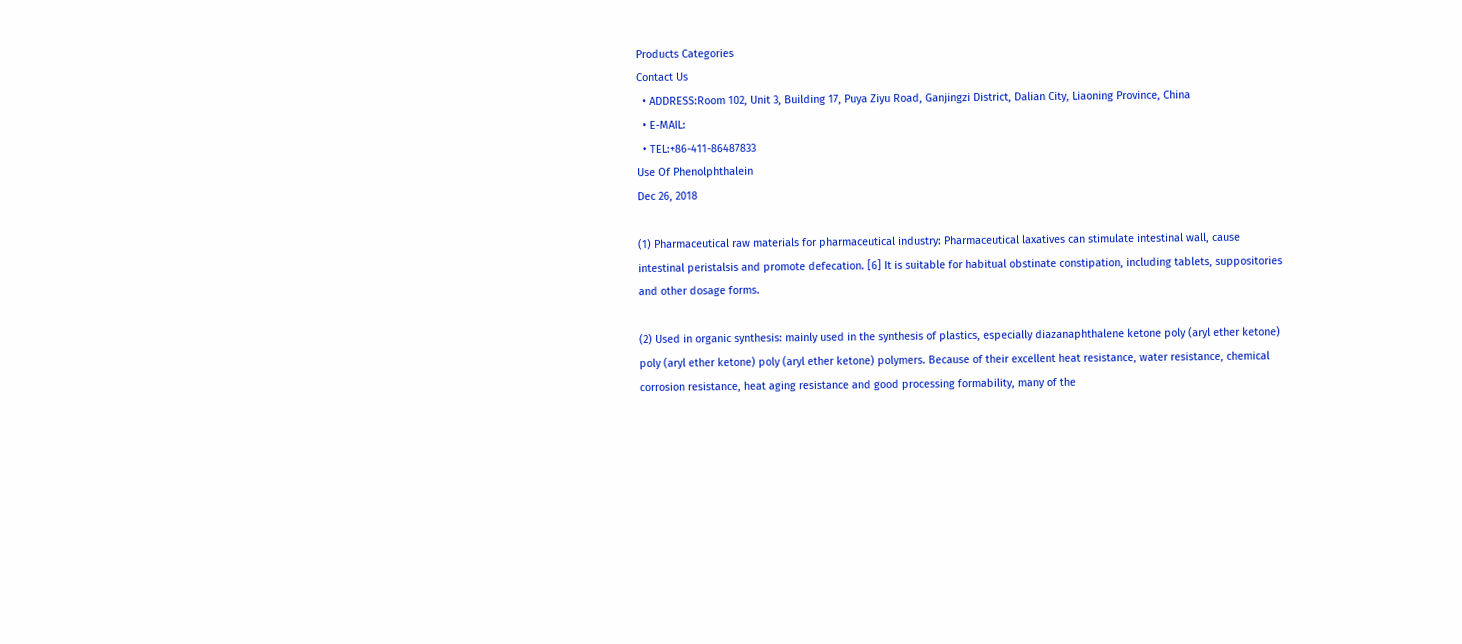Products Categories
Contact Us
  • ADDRESS:Room 102, Unit 3, Building 17, Puya Ziyu Road, Ganjingzi District, Dalian City, Liaoning Province, China
  • E-MAIL:
  • TEL:+86-411-86487833
Use Of Phenolphthalein
Dec 26, 2018

(1) Pharmaceutical raw materials for pharmaceutical industry: Pharmaceutical laxatives can stimulate intestinal wall, cause intestinal peristalsis and promote defecation. [6] It is suitable for habitual obstinate constipation, including tablets, suppositories and other dosage forms.

(2) Used in organic synthesis: mainly used in the synthesis of plastics, especially diazanaphthalene ketone poly (aryl ether ketone) poly (aryl ether ketone) poly (aryl ether ketone) polymers. Because of their excellent heat resistance, water resistance, chemical corrosion resistance, heat aging resistance and good processing formability, many of the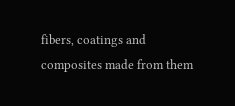fibers, coatings and composites made from them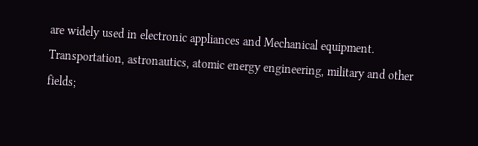are widely used in electronic appliances and Mechanical equipment. Transportation, astronautics, atomic energy engineering, military and other fields;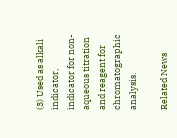(3) Used as alkali indicator, indicator for non-aqueous titration and reagent for chromatographic analysis.

Related News